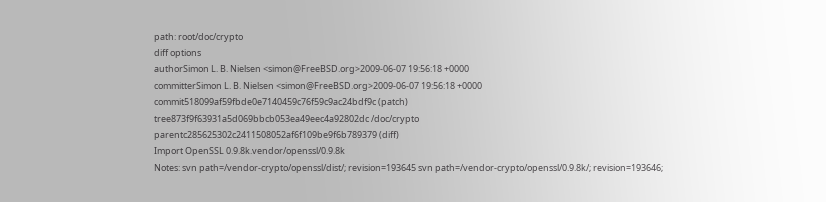path: root/doc/crypto
diff options
authorSimon L. B. Nielsen <simon@FreeBSD.org>2009-06-07 19:56:18 +0000
committerSimon L. B. Nielsen <simon@FreeBSD.org>2009-06-07 19:56:18 +0000
commit518099af59fbde0e7140459c76f59c9ac24bdf9c (patch)
tree873f9f63931a5d069bbcb053ea49eec4a92802dc /doc/crypto
parentc285625302c2411508052af6f109be9f6b789379 (diff)
Import OpenSSL 0.9.8k.vendor/openssl/0.9.8k
Notes: svn path=/vendor-crypto/openssl/dist/; revision=193645 svn path=/vendor-crypto/openssl/0.9.8k/; revision=193646;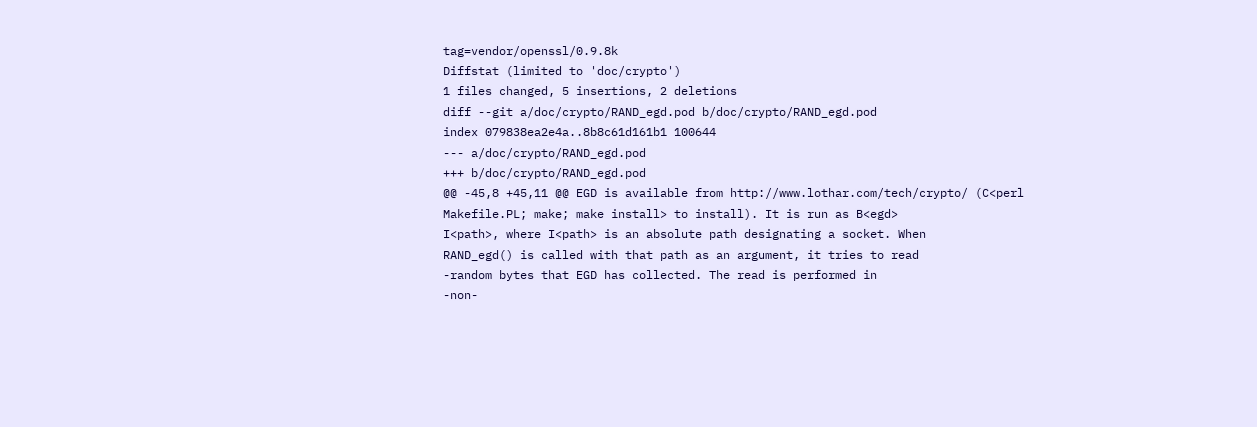tag=vendor/openssl/0.9.8k
Diffstat (limited to 'doc/crypto')
1 files changed, 5 insertions, 2 deletions
diff --git a/doc/crypto/RAND_egd.pod b/doc/crypto/RAND_egd.pod
index 079838ea2e4a..8b8c61d161b1 100644
--- a/doc/crypto/RAND_egd.pod
+++ b/doc/crypto/RAND_egd.pod
@@ -45,8 +45,11 @@ EGD is available from http://www.lothar.com/tech/crypto/ (C<perl
Makefile.PL; make; make install> to install). It is run as B<egd>
I<path>, where I<path> is an absolute path designating a socket. When
RAND_egd() is called with that path as an argument, it tries to read
-random bytes that EGD has collected. The read is performed in
-non-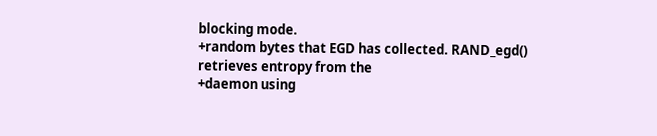blocking mode.
+random bytes that EGD has collected. RAND_egd() retrieves entropy from the
+daemon using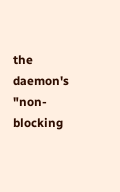the daemon's "non-blocking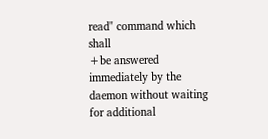read" command which shall
+be answered immediately by the daemon without waiting for additional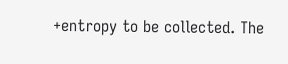+entropy to be collected. The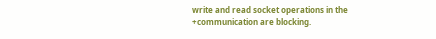write and read socket operations in the
+communication are blocking.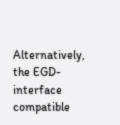Alternatively, the EGD-interface compatible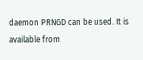daemon PRNGD can be used. It is
available from